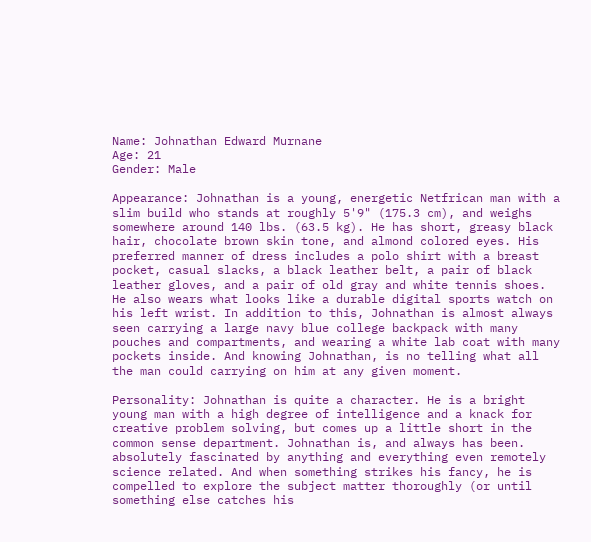Name: Johnathan Edward Murnane
Age: 21
Gender: Male

Appearance: Johnathan is a young, energetic Netfrican man with a slim build who stands at roughly 5'9" (175.3 cm), and weighs somewhere around 140 lbs. (63.5 kg). He has short, greasy black hair, chocolate brown skin tone, and almond colored eyes. His preferred manner of dress includes a polo shirt with a breast pocket, casual slacks, a black leather belt, a pair of black leather gloves, and a pair of old gray and white tennis shoes. He also wears what looks like a durable digital sports watch on his left wrist. In addition to this, Johnathan is almost always seen carrying a large navy blue college backpack with many pouches and compartments, and wearing a white lab coat with many pockets inside. And knowing Johnathan, is no telling what all the man could carrying on him at any given moment.

Personality: Johnathan is quite a character. He is a bright young man with a high degree of intelligence and a knack for creative problem solving, but comes up a little short in the common sense department. Johnathan is, and always has been. absolutely fascinated by anything and everything even remotely science related. And when something strikes his fancy, he is compelled to explore the subject matter thoroughly (or until something else catches his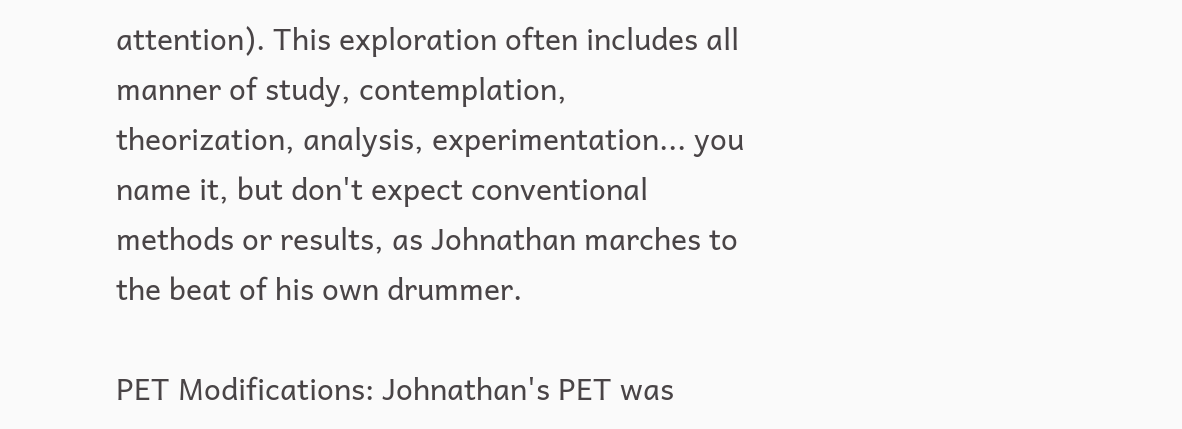attention). This exploration often includes all manner of study, contemplation, theorization, analysis, experimentation... you name it, but don't expect conventional methods or results, as Johnathan marches to the beat of his own drummer.

PET Modifications: Johnathan's PET was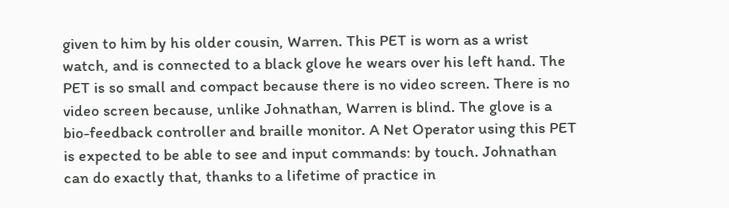given to him by his older cousin, Warren. This PET is worn as a wrist watch, and is connected to a black glove he wears over his left hand. The PET is so small and compact because there is no video screen. There is no video screen because, unlike Johnathan, Warren is blind. The glove is a bio-feedback controller and braille monitor. A Net Operator using this PET is expected to be able to see and input commands: by touch. Johnathan can do exactly that, thanks to a lifetime of practice in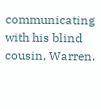communicating with his blind cousin, Warren.